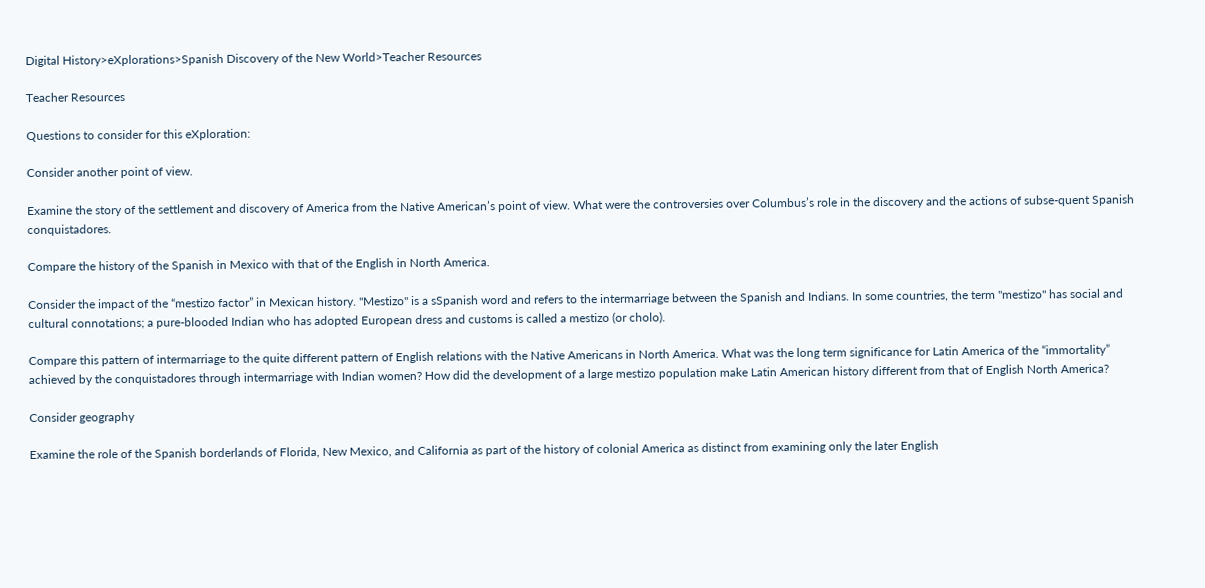Digital History>eXplorations>Spanish Discovery of the New World>Teacher Resources

Teacher Resources

Questions to consider for this eXploration:

Consider another point of view.

Examine the story of the settlement and discovery of America from the Native American’s point of view. What were the controversies over Columbus’s role in the discovery and the actions of subse-quent Spanish conquistadores.

Compare the history of the Spanish in Mexico with that of the English in North America.

Consider the impact of the “mestizo factor” in Mexican history. "Mestizo" is a sSpanish word and refers to the intermarriage between the Spanish and Indians. In some countries, the term "mestizo" has social and cultural connotations; a pure-blooded Indian who has adopted European dress and customs is called a mestizo (or cholo).

Compare this pattern of intermarriage to the quite different pattern of English relations with the Native Americans in North America. What was the long term significance for Latin America of the “immortality” achieved by the conquistadores through intermarriage with Indian women? How did the development of a large mestizo population make Latin American history different from that of English North America?

Consider geography

Examine the role of the Spanish borderlands of Florida, New Mexico, and California as part of the history of colonial America as distinct from examining only the later English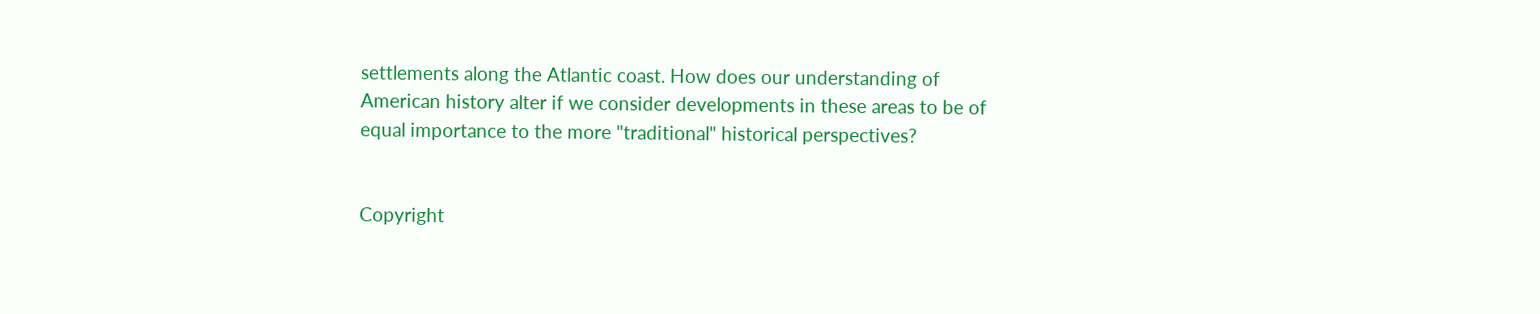settlements along the Atlantic coast. How does our understanding of American history alter if we consider developments in these areas to be of equal importance to the more "traditional" historical perspectives?


Copyright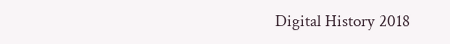Digital History 2018